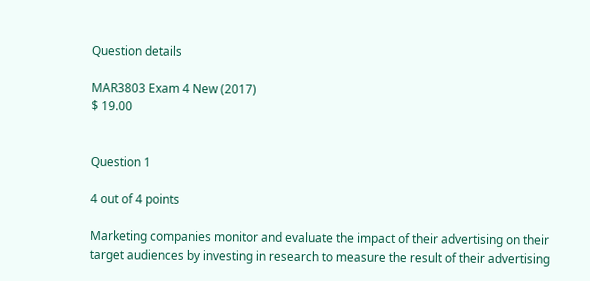Question details

MAR3803 Exam 4 New (2017)
$ 19.00


Question 1

4 out of 4 points

Marketing companies monitor and evaluate the impact of their advertising on their target audiences by investing in research to measure the result of their advertising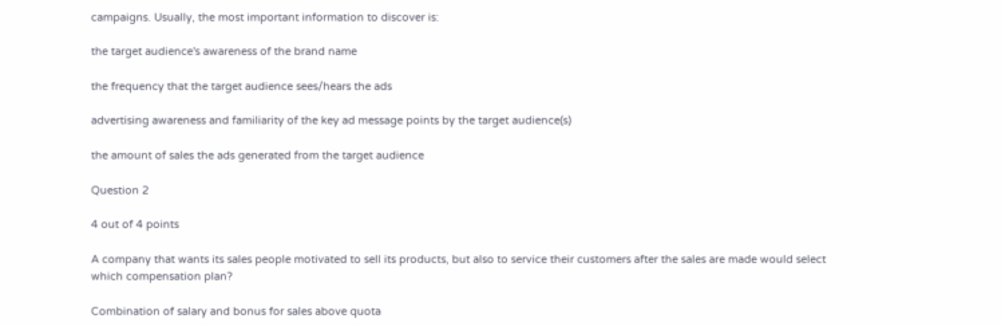campaigns. Usually, the most important information to discover is:

the target audience's awareness of the brand name

the frequency that the target audience sees/hears the ads

advertising awareness and familiarity of the key ad message points by the target audience(s)

the amount of sales the ads generated from the target audience

Question 2

4 out of 4 points

A company that wants its sales people motivated to sell its products, but also to service their customers after the sales are made would select which compensation plan?

Combination of salary and bonus for sales above quota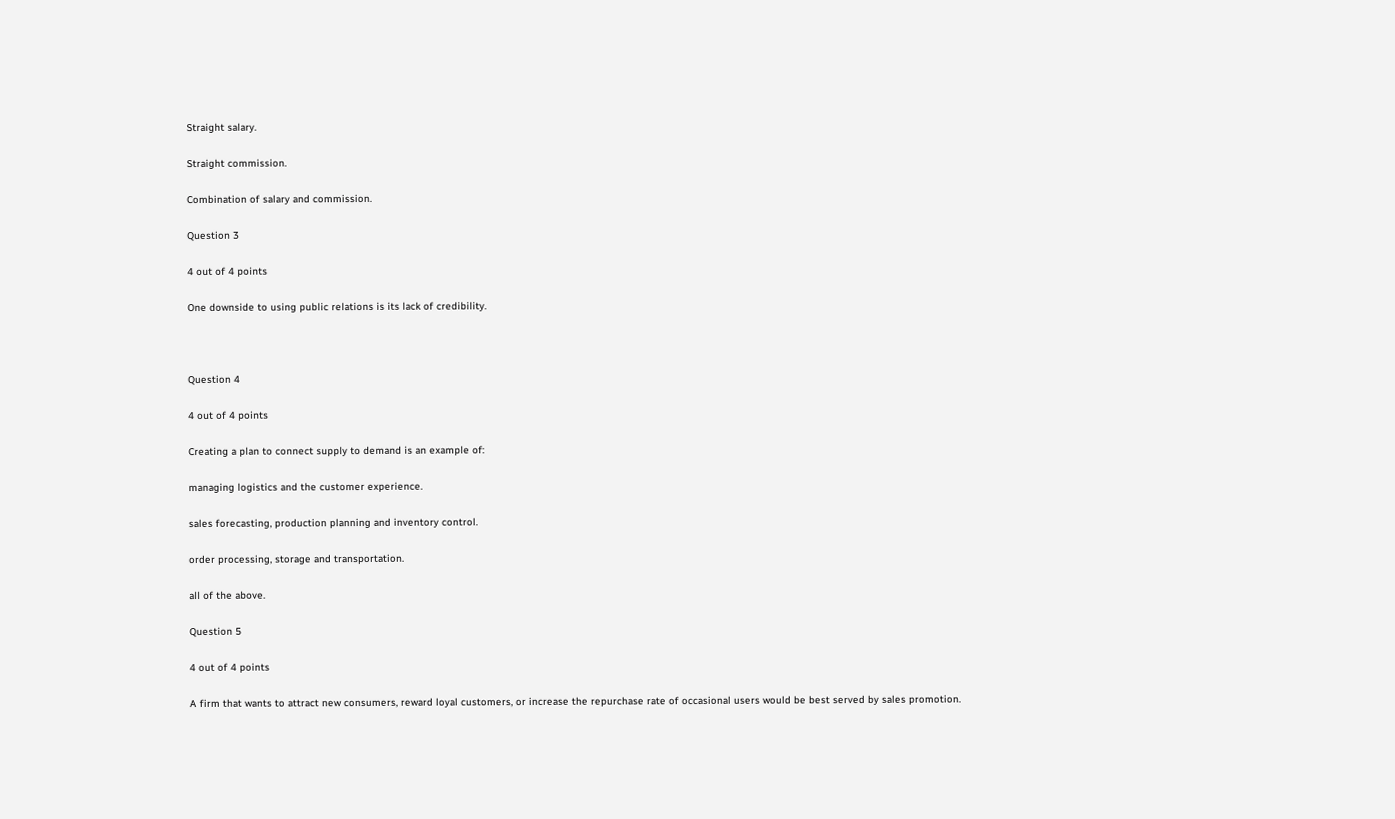Straight salary.

Straight commission.

Combination of salary and commission.

Question 3

4 out of 4 points

One downside to using public relations is its lack of credibility.



Question 4

4 out of 4 points

Creating a plan to connect supply to demand is an example of:

managing logistics and the customer experience.

sales forecasting, production planning and inventory control.

order processing, storage and transportation.

all of the above.

Question 5

4 out of 4 points

A firm that wants to attract new consumers, reward loyal customers, or increase the repurchase rate of occasional users would be best served by sales promotion.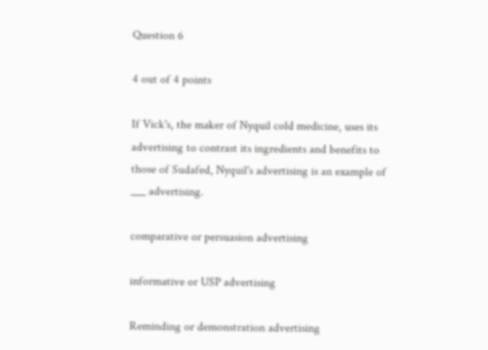Question 6

4 out of 4 points

If Vick's, the maker of Nyquil cold medicine, uses its advertising to contrast its ingredients and benefits to those of Sudafed, Nyquil's advertising is an example of ___ advertising.

comparative or persuasion advertising

informative or USP advertising

Reminding or demonstration advertising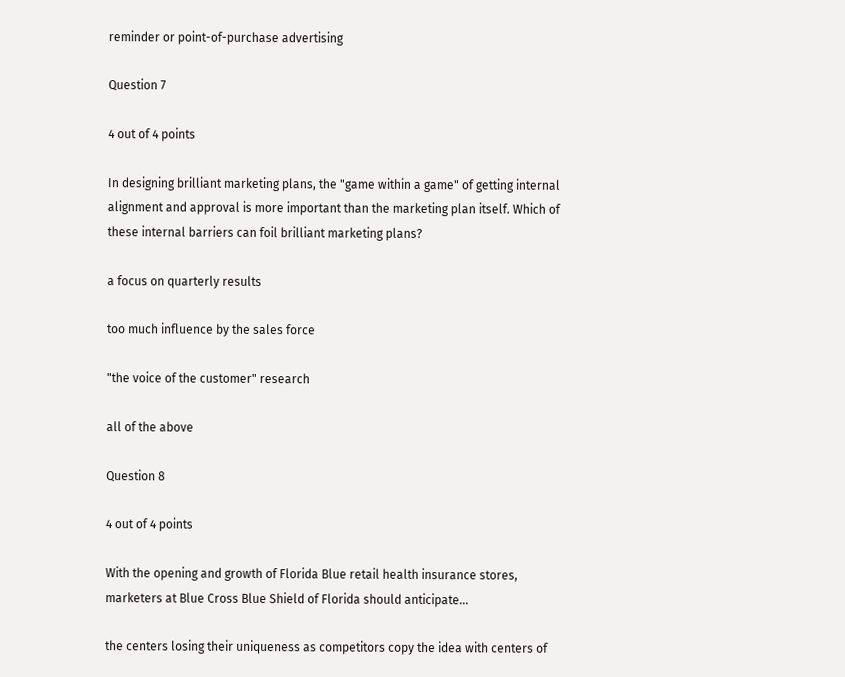reminder or point-of-purchase advertising

Question 7

4 out of 4 points

In designing brilliant marketing plans, the "game within a game" of getting internal alignment and approval is more important than the marketing plan itself. Which of these internal barriers can foil brilliant marketing plans?

a focus on quarterly results

too much influence by the sales force

"the voice of the customer" research

all of the above

Question 8

4 out of 4 points

With the opening and growth of Florida Blue retail health insurance stores, marketers at Blue Cross Blue Shield of Florida should anticipate...

the centers losing their uniqueness as competitors copy the idea with centers of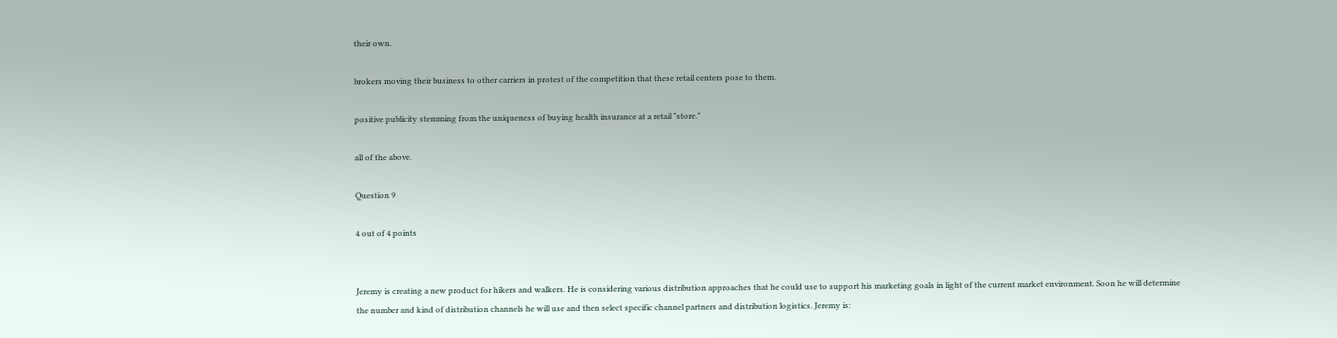their own.

brokers moving their business to other carriers in protest of the competition that these retail centers pose to them.

positive publicity stemming from the uniqueness of buying health insurance at a retail "store."

all of the above.

Question 9

4 out of 4 points


Jeremy is creating a new product for hikers and walkers. He is considering various distribution approaches that he could use to support his marketing goals in light of the current market environment. Soon he will determine the number and kind of distribution channels he will use and then select specific channel partners and distribution logistics. Jeremy is: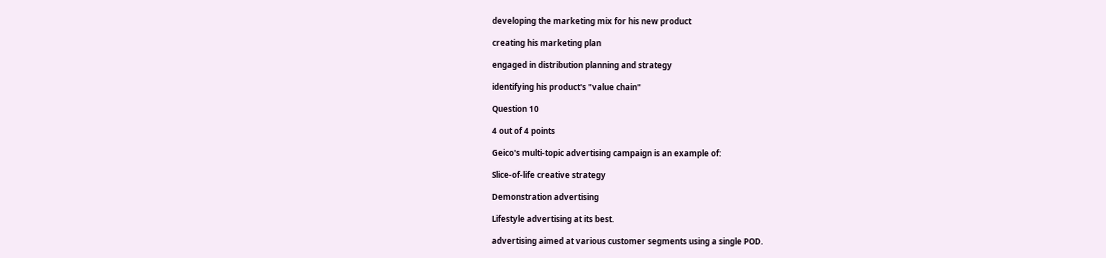developing the marketing mix for his new product

creating his marketing plan

engaged in distribution planning and strategy

identifying his product's "value chain"

Question 10

4 out of 4 points

Geico's multi-topic advertising campaign is an example of:

Slice-of-life creative strategy

Demonstration advertising

Lifestyle advertising at its best.

advertising aimed at various customer segments using a single POD.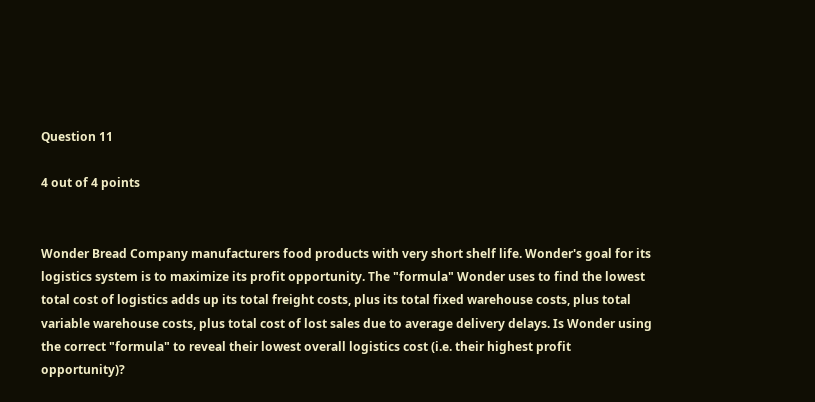Question 11

4 out of 4 points


Wonder Bread Company manufacturers food products with very short shelf life. Wonder's goal for its logistics system is to maximize its profit opportunity. The "formula" Wonder uses to find the lowest total cost of logistics adds up its total freight costs, plus its total fixed warehouse costs, plus total variable warehouse costs, plus total cost of lost sales due to average delivery delays. Is Wonder using the correct "formula" to reveal their lowest overall logistics cost (i.e. their highest profit opportunity)?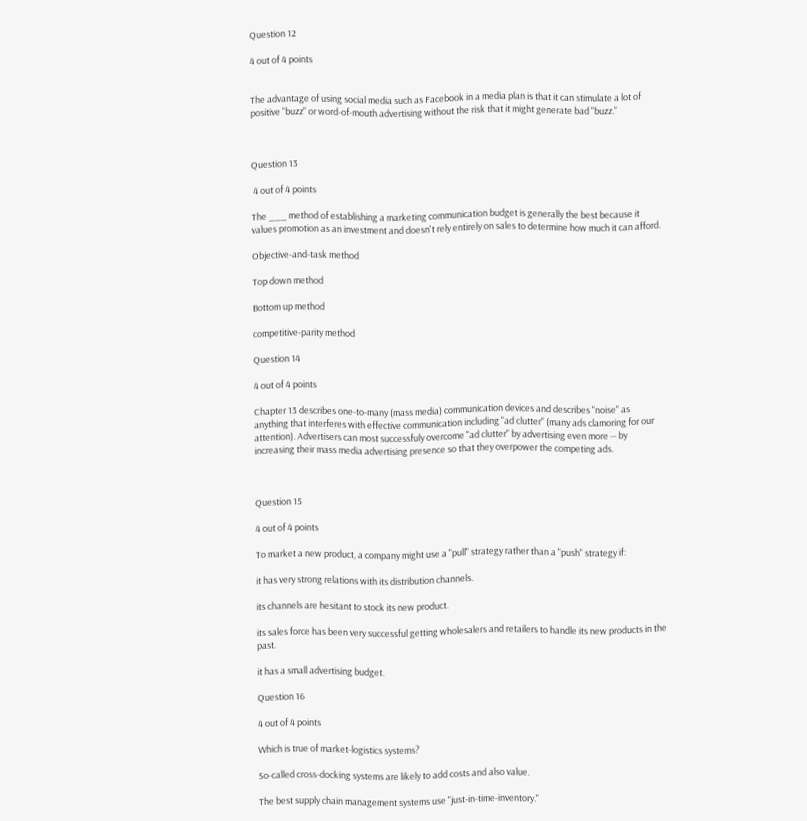Question 12

4 out of 4 points


The advantage of using social media such as Facebook in a media plan is that it can stimulate a lot of positive "buzz" or word-of-mouth advertising without the risk that it might generate bad "buzz."



Question 13

 4 out of 4 points

The ___ method of establishing a marketing communication budget is generally the best because it values promotion as an investment and doesn't rely entirely on sales to determine how much it can afford.

Objective-and-task method

Top down method

Bottom up method

competitive-parity method

Question 14

4 out of 4 points

Chapter 13 describes one-to-many (mass media) communication devices and describes "noise" as anything that interferes with effective communication including "ad clutter" (many ads clamoring for our attention). Advertisers can most successfuly overcome "ad clutter" by advertising even more -- by increasing their mass media advertising presence so that they overpower the competing ads.



Question 15

4 out of 4 points

To market a new product, a company might use a "pull" strategy rather than a "push" strategy if:

it has very strong relations with its distribution channels.

its channels are hesitant to stock its new product.

its sales force has been very successful getting wholesalers and retailers to handle its new products in the past.

it has a small advertising budget.

Question 16

4 out of 4 points

Which is true of market-logistics systems?

So-called cross-docking systems are likely to add costs and also value.

The best supply chain management systems use "just-in-time-inventory."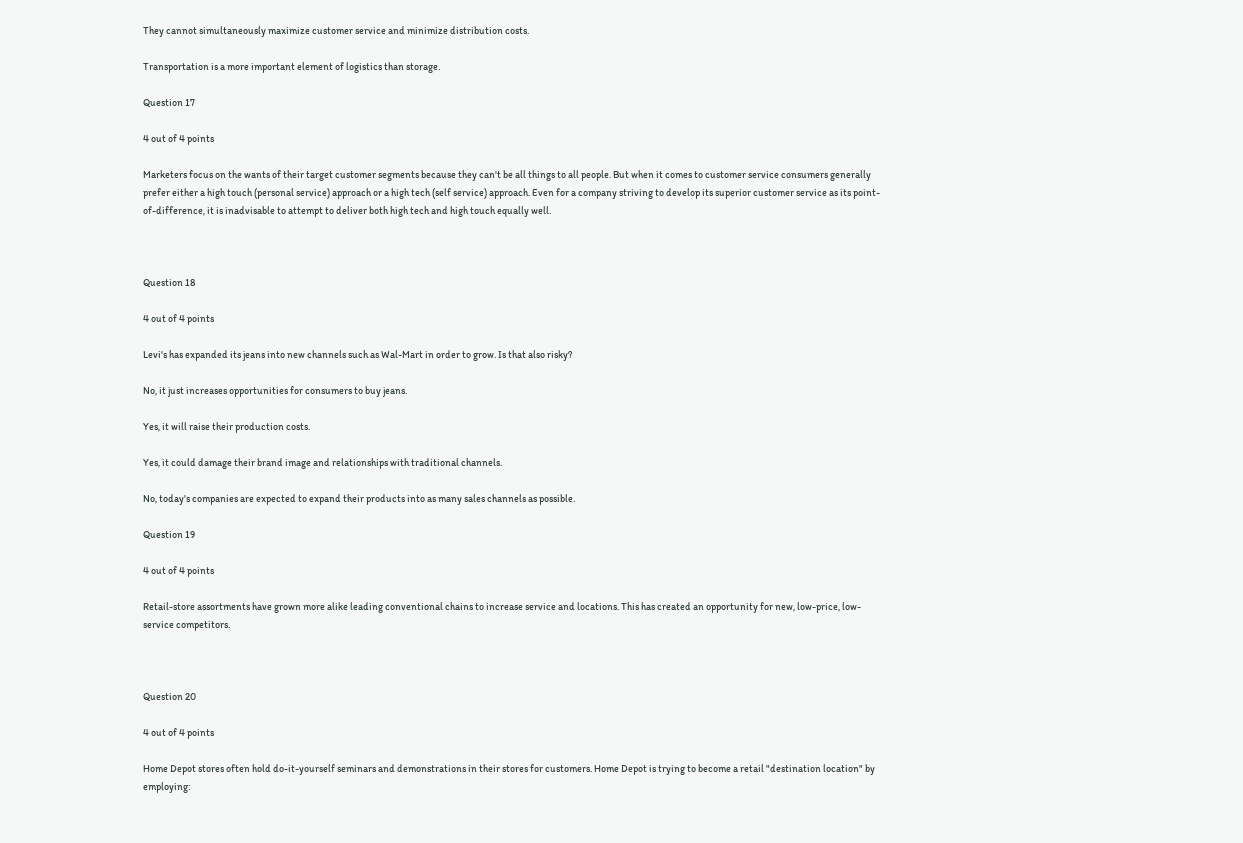They cannot simultaneously maximize customer service and minimize distribution costs.

Transportation is a more important element of logistics than storage.

Question 17

4 out of 4 points

Marketers focus on the wants of their target customer segments because they can't be all things to all people. But when it comes to customer service consumers generally prefer either a high touch (personal service) approach or a high tech (self service) approach. Even for a company striving to develop its superior customer service as its point-of-difference, it is inadvisable to attempt to deliver both high tech and high touch equally well.



Question 18

4 out of 4 points

Levi's has expanded its jeans into new channels such as Wal-Mart in order to grow. Is that also risky?

No, it just increases opportunities for consumers to buy jeans.

Yes, it will raise their production costs.

Yes, it could damage their brand image and relationships with traditional channels.

No, today's companies are expected to expand their products into as many sales channels as possible.

Question 19

4 out of 4 points

Retail-store assortments have grown more alike leading conventional chains to increase service and locations. This has created an opportunity for new, low-price, low-service competitors.



Question 20

4 out of 4 points

Home Depot stores often hold do-it-yourself seminars and demonstrations in their stores for customers. Home Depot is trying to become a retail "destination location" by employing: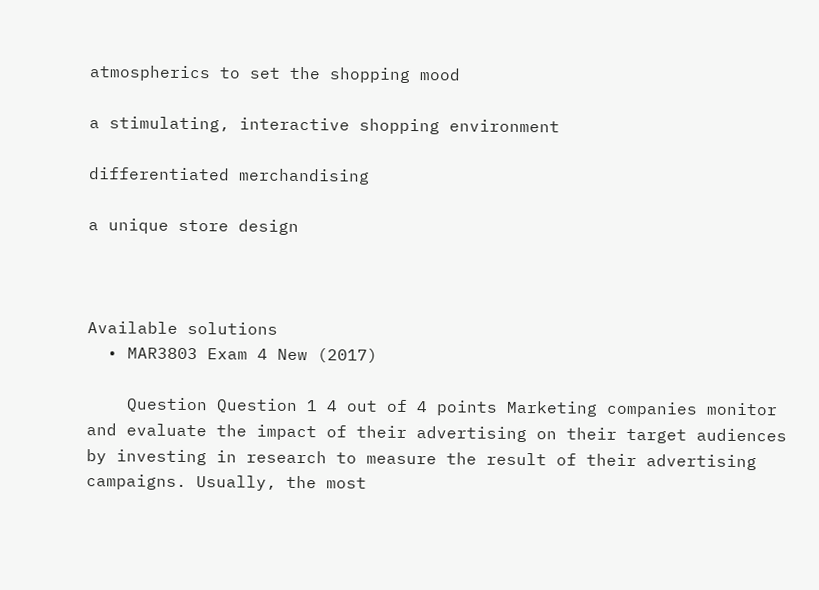atmospherics to set the shopping mood

a stimulating, interactive shopping environment

differentiated merchandising

a unique store design



Available solutions
  • MAR3803 Exam 4 New (2017)

    Question Question 1 4 out of 4 points Marketing companies monitor and evaluate the impact of their advertising on their target audiences by investing in research to measure the result of their advertising campaigns. Usually, the most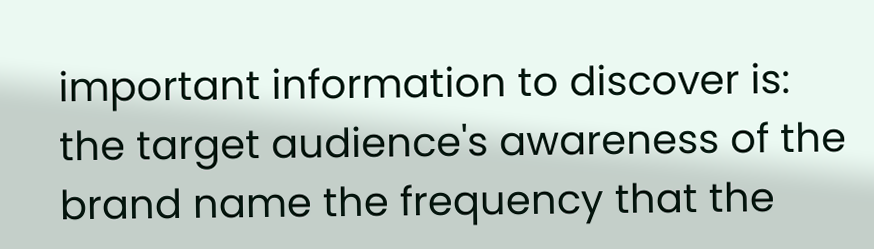important information to discover is: the target audience's awareness of the brand name the frequency that the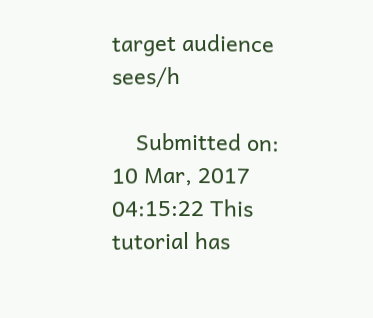target audience sees/h

    Submitted on: 10 Mar, 2017 04:15:22 This tutorial has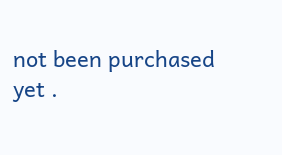not been purchased yet .